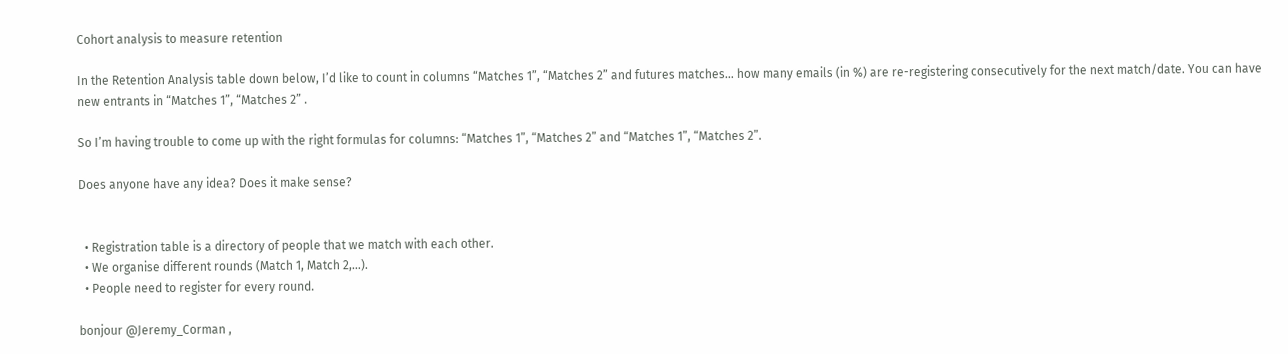Cohort analysis to measure retention

In the Retention Analysis table down below, I’d like to count in columns “Matches 1”, “Matches 2” and futures matches… how many emails (in %) are re-registering consecutively for the next match/date. You can have new entrants in “Matches 1”, “Matches 2” .

So I’m having trouble to come up with the right formulas for columns: “Matches 1”, “Matches 2” and “Matches 1”, “Matches 2”.

Does anyone have any idea? Does it make sense?


  • Registration table is a directory of people that we match with each other.
  • We organise different rounds (Match 1, Match 2,…).
  • People need to register for every round.

bonjour @Jeremy_Corman ,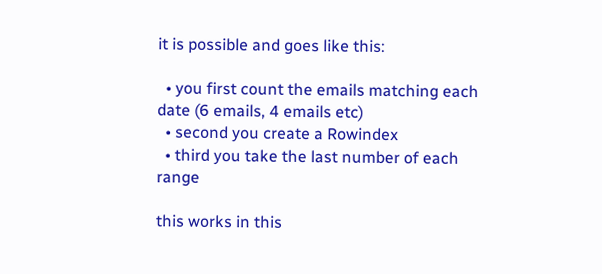it is possible and goes like this:

  • you first count the emails matching each date (6 emails, 4 emails etc)
  • second you create a Rowindex
  • third you take the last number of each range

this works in this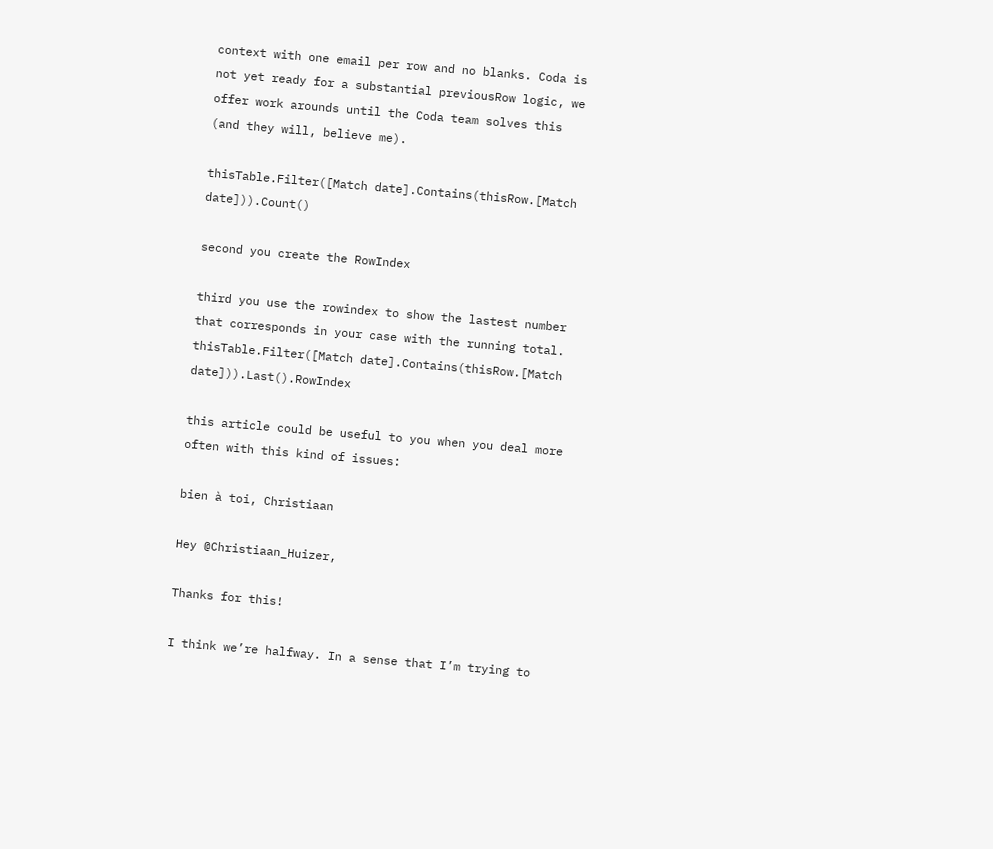context with one email per row and no blanks. Coda is not yet ready for a substantial previousRow logic, we offer work arounds until the Coda team solves this (and they will, believe me).

thisTable.Filter([Match date].Contains(thisRow.[Match date])).Count()

second you create the RowIndex

third you use the rowindex to show the lastest number that corresponds in your case with the running total.
thisTable.Filter([Match date].Contains(thisRow.[Match date])).Last().RowIndex

this article could be useful to you when you deal more often with this kind of issues:

bien à toi, Christiaan

Hey @Christiaan_Huizer,

Thanks for this!

I think we’re halfway. In a sense that I’m trying to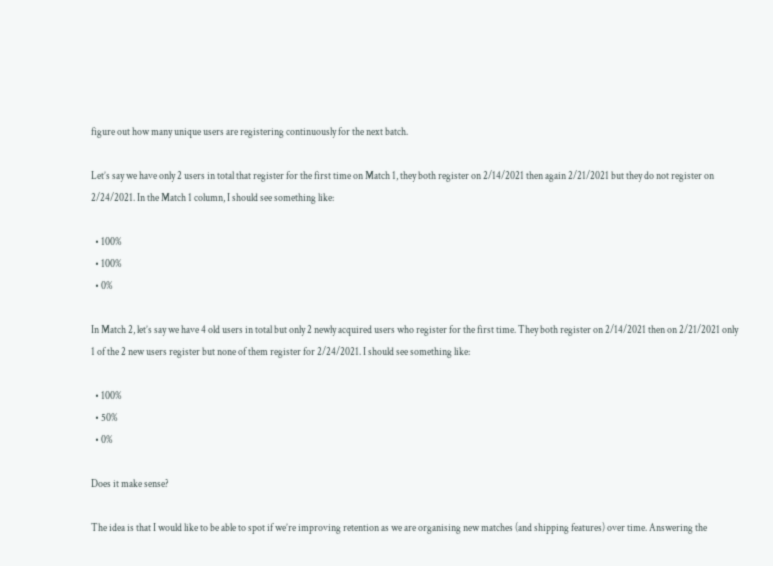figure out how many unique users are registering continuously for the next batch.

Let’s say we have only 2 users in total that register for the first time on Match 1, they both register on 2/14/2021 then again 2/21/2021 but they do not register on 2/24/2021. In the Match 1 column, I should see something like:

  • 100%
  • 100%
  • 0%

In Match 2, let’s say we have 4 old users in total but only 2 newly acquired users who register for the first time. They both register on 2/14/2021 then on 2/21/2021 only 1 of the 2 new users register but none of them register for 2/24/2021. I should see something like:

  • 100%
  • 50%
  • 0%

Does it make sense?

The idea is that I would like to be able to spot if we’re improving retention as we are organising new matches (and shipping features) over time. Answering the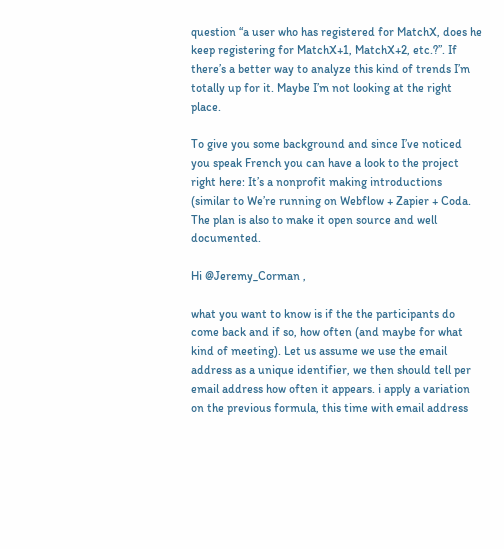question “a user who has registered for MatchX, does he keep registering for MatchX+1, MatchX+2, etc.?”. If there’s a better way to analyze this kind of trends I’m totally up for it. Maybe I’m not looking at the right place.

To give you some background and since I’ve noticed you speak French you can have a look to the project right here: It’s a nonprofit making introductions (similar to We’re running on Webflow + Zapier + Coda. The plan is also to make it open source and well documented.

Hi @Jeremy_Corman ,

what you want to know is if the the participants do come back and if so, how often (and maybe for what kind of meeting). Let us assume we use the email address as a unique identifier, we then should tell per email address how often it appears. i apply a variation on the previous formula, this time with email address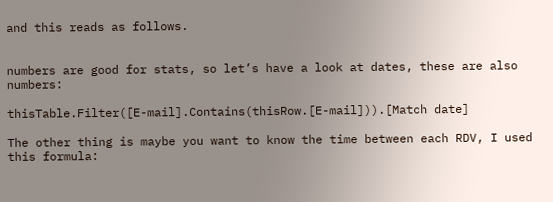and this reads as follows.


numbers are good for stats, so let’s have a look at dates, these are also numbers:

thisTable.Filter([E-mail].Contains(thisRow.[E-mail])).[Match date]

The other thing is maybe you want to know the time between each RDV, I used this formula: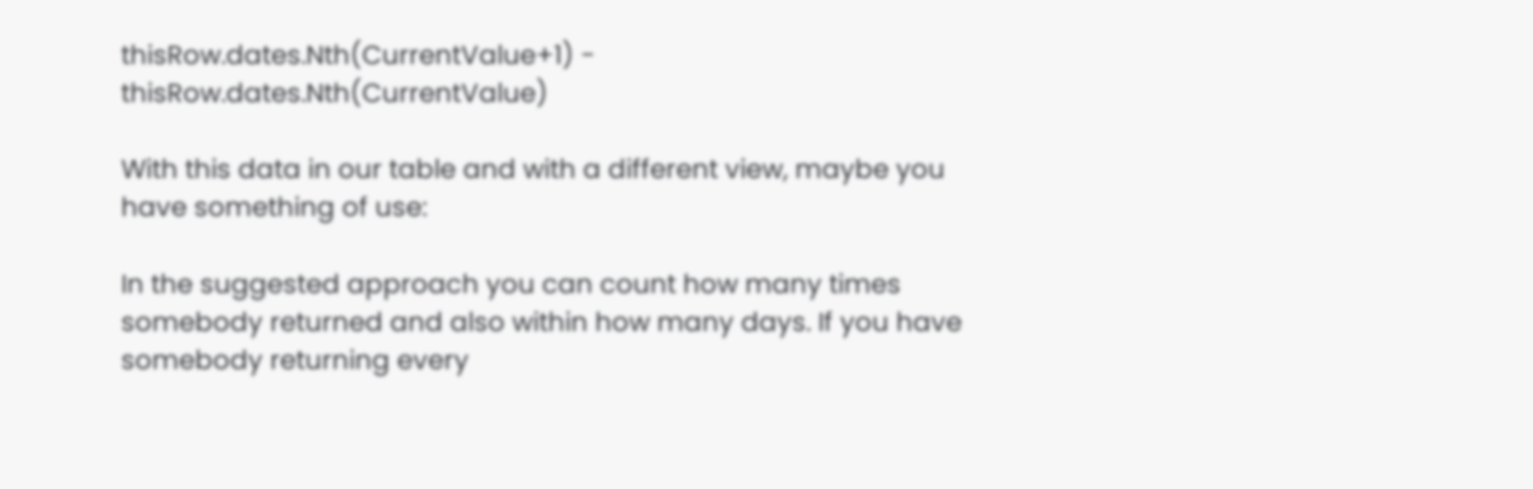thisRow.dates.Nth(CurrentValue+1) - thisRow.dates.Nth(CurrentValue)

With this data in our table and with a different view, maybe you have something of use:

In the suggested approach you can count how many times somebody returned and also within how many days. If you have somebody returning every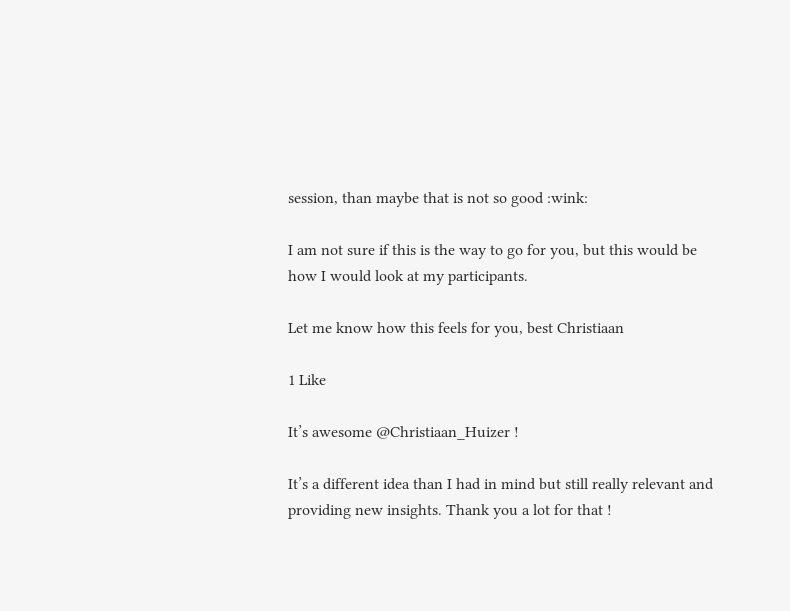session, than maybe that is not so good :wink:

I am not sure if this is the way to go for you, but this would be how I would look at my participants.

Let me know how this feels for you, best Christiaan

1 Like

It’s awesome @Christiaan_Huizer !

It’s a different idea than I had in mind but still really relevant and providing new insights. Thank you a lot for that !